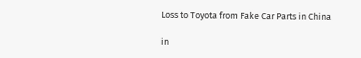Loss to Toyota from Fake Car Parts in China

in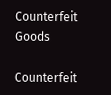Counterfeit Goods

Counterfeit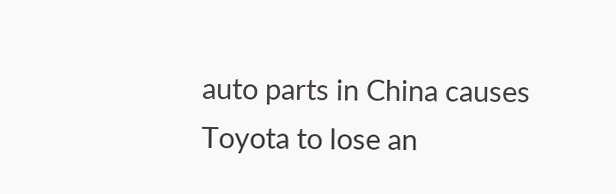auto parts in China causes Toyota to lose an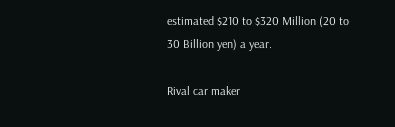estimated $210 to $320 Million (20 to 30 Billion yen) a year.

Rival car maker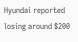Hyundai reported losing around $200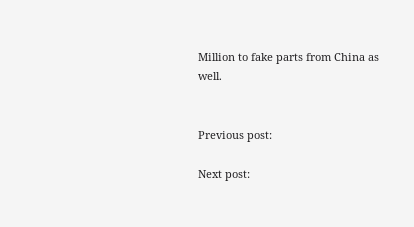Million to fake parts from China as well.


Previous post:

Next post: